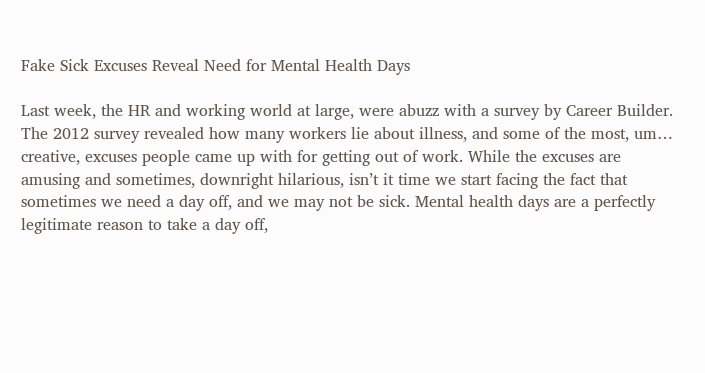Fake Sick Excuses Reveal Need for Mental Health Days

Last week, the HR and working world at large, were abuzz with a survey by Career Builder. The 2012 survey revealed how many workers lie about illness, and some of the most, um… creative, excuses people came up with for getting out of work. While the excuses are amusing and sometimes, downright hilarious, isn’t it time we start facing the fact that sometimes we need a day off, and we may not be sick. Mental health days are a perfectly legitimate reason to take a day off,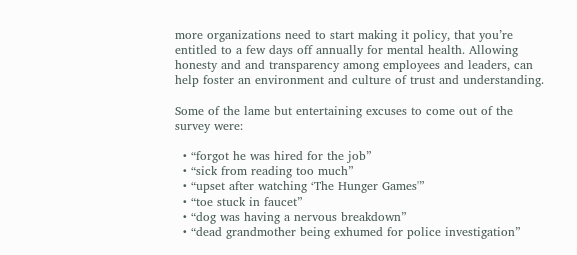more organizations need to start making it policy, that you’re entitled to a few days off annually for mental health. Allowing honesty and and transparency among employees and leaders, can help foster an environment and culture of trust and understanding.

Some of the lame but entertaining excuses to come out of the survey were:

  • “forgot he was hired for the job”
  • “sick from reading too much”
  • “upset after watching ‘The Hunger Games'”
  • “toe stuck in faucet”
  • “dog was having a nervous breakdown”
  • “dead grandmother being exhumed for police investigation”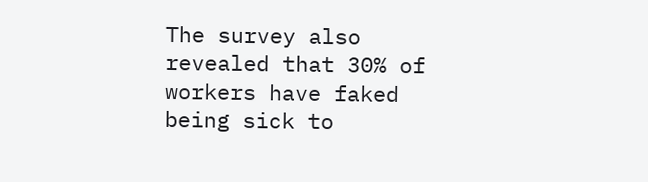The survey also revealed that 30% of workers have faked being sick to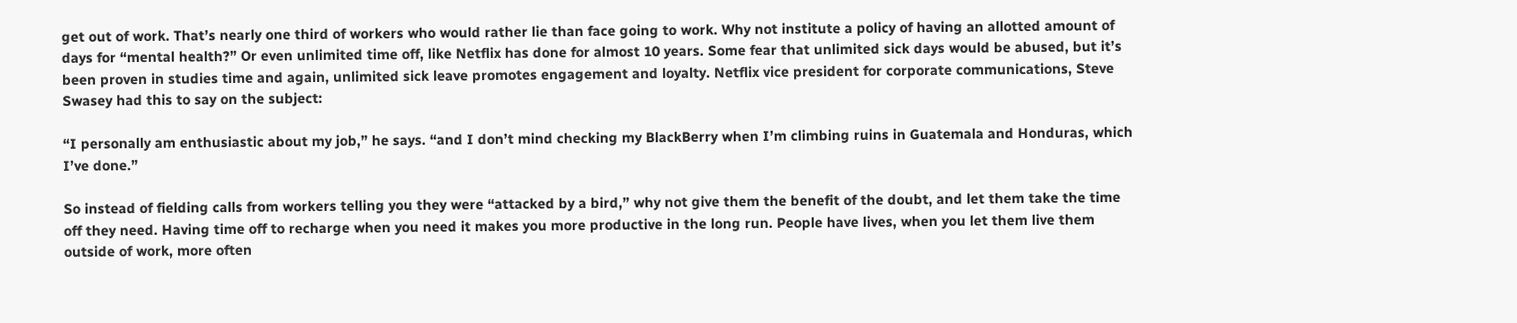get out of work. That’s nearly one third of workers who would rather lie than face going to work. Why not institute a policy of having an allotted amount of days for “mental health?” Or even unlimited time off, like Netflix has done for almost 10 years. Some fear that unlimited sick days would be abused, but it’s been proven in studies time and again, unlimited sick leave promotes engagement and loyalty. Netflix vice president for corporate communications, Steve Swasey had this to say on the subject:

“I personally am enthusiastic about my job,” he says. “and I don’t mind checking my BlackBerry when I’m climbing ruins in Guatemala and Honduras, which I’ve done.”

So instead of fielding calls from workers telling you they were “attacked by a bird,” why not give them the benefit of the doubt, and let them take the time off they need. Having time off to recharge when you need it makes you more productive in the long run. People have lives, when you let them live them outside of work, more often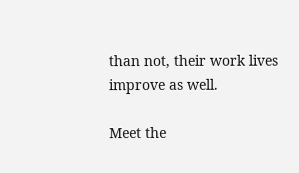than not, their work lives improve as well.

Meet the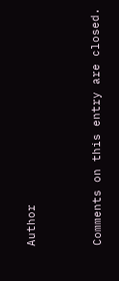Author


Comments on this entry are closed.